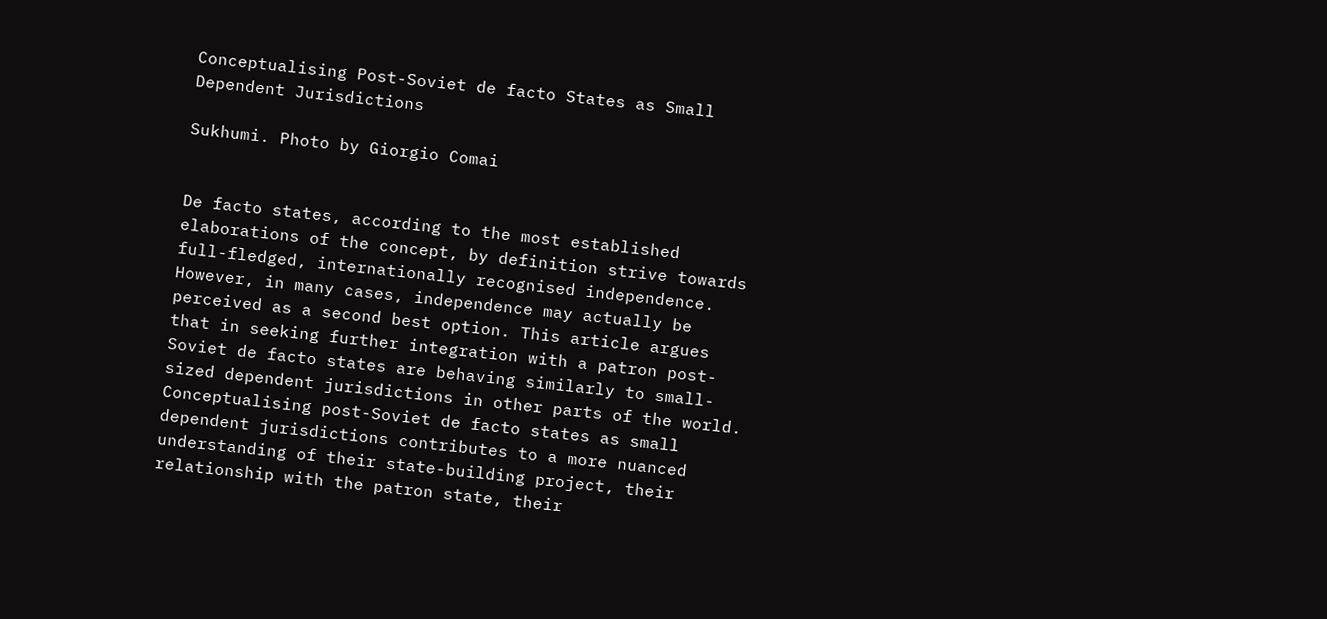Conceptualising Post-Soviet de facto States as Small Dependent Jurisdictions

Sukhumi. Photo by Giorgio Comai


De facto states, according to the most established elaborations of the concept, by definition strive towards full-fledged, internationally recognised independence. However, in many cases, independence may actually be perceived as a second best option. This article argues that in seeking further integration with a patron post-Soviet de facto states are behaving similarly to small-sized dependent jurisdictions in other parts of the world. Conceptualising post-Soviet de facto states as small dependent jurisdictions contributes to a more nuanced understanding of their state-building project, their relationship with the patron state, their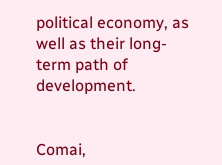political economy, as well as their long-term path of development.


Comai,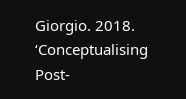Giorgio. 2018. ‘Conceptualising Post-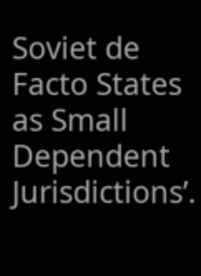Soviet de Facto States as Small Dependent Jurisdictions’.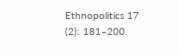Ethnopolitics 17 (2): 181–200.